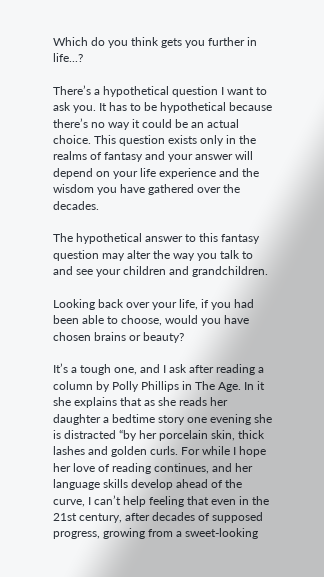Which do you think gets you further in life...?

There’s a hypothetical question I want to ask you. It has to be hypothetical because there’s no way it could be an actual choice. This question exists only in the realms of fantasy and your answer will depend on your life experience and the wisdom you have gathered over the decades.

The hypothetical answer to this fantasy question may alter the way you talk to and see your children and grandchildren.

Looking back over your life, if you had been able to choose, would you have chosen brains or beauty?

It’s a tough one, and I ask after reading a column by Polly Phillips in The Age. In it she explains that as she reads her daughter a bedtime story one evening she is distracted “by her porcelain skin, thick lashes and golden curls. For while I hope her love of reading continues, and her language skills develop ahead of the curve, I can’t help feeling that even in the 21st century, after decades of supposed progress, growing from a sweet-looking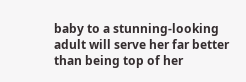baby to a stunning-looking adult will serve her far better than being top of her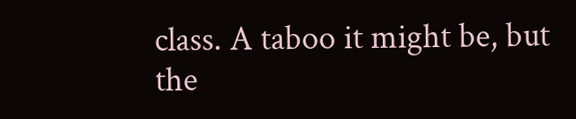class. A taboo it might be, but the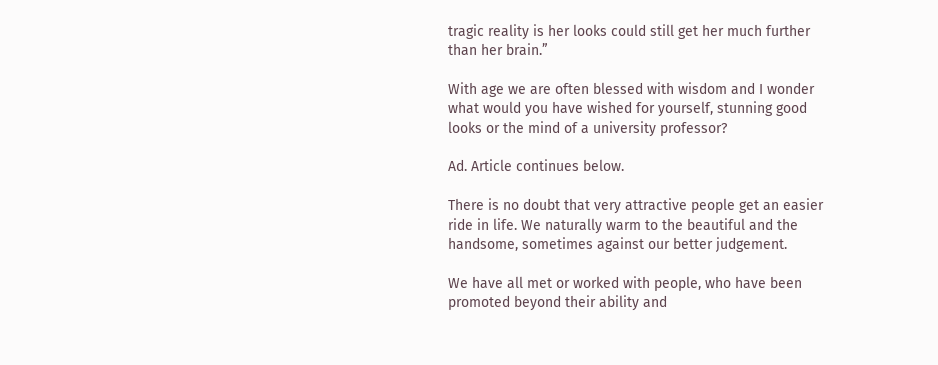tragic reality is her looks could still get her much further than her brain.”

With age we are often blessed with wisdom and I wonder what would you have wished for yourself, stunning good looks or the mind of a university professor?

Ad. Article continues below.

There is no doubt that very attractive people get an easier ride in life. We naturally warm to the beautiful and the handsome, sometimes against our better judgement.

We have all met or worked with people, who have been promoted beyond their ability and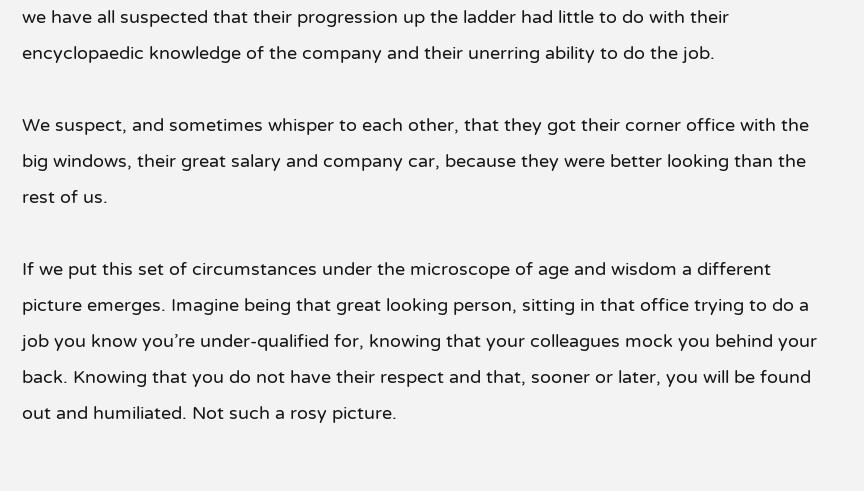we have all suspected that their progression up the ladder had little to do with their encyclopaedic knowledge of the company and their unerring ability to do the job.

We suspect, and sometimes whisper to each other, that they got their corner office with the big windows, their great salary and company car, because they were better looking than the rest of us.

If we put this set of circumstances under the microscope of age and wisdom a different picture emerges. Imagine being that great looking person, sitting in that office trying to do a job you know you’re under-qualified for, knowing that your colleagues mock you behind your back. Knowing that you do not have their respect and that, sooner or later, you will be found out and humiliated. Not such a rosy picture.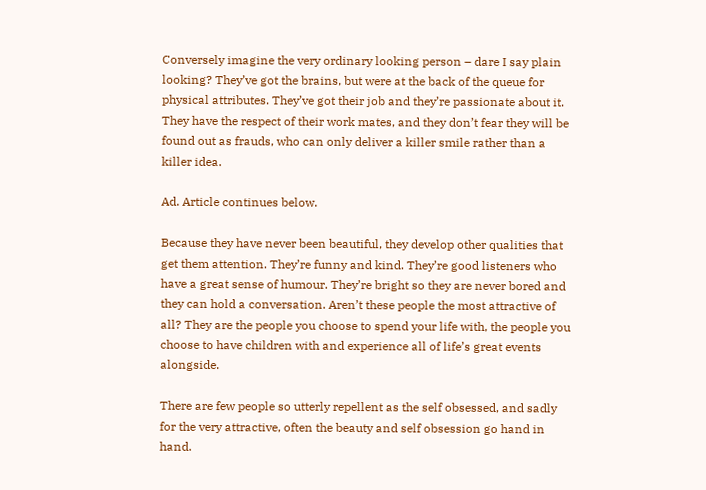Conversely imagine the very ordinary looking person – dare I say plain looking? They’ve got the brains, but were at the back of the queue for physical attributes. They’ve got their job and they’re passionate about it. They have the respect of their work mates, and they don’t fear they will be found out as frauds, who can only deliver a killer smile rather than a killer idea.

Ad. Article continues below.

Because they have never been beautiful, they develop other qualities that get them attention. They’re funny and kind. They’re good listeners who have a great sense of humour. They’re bright so they are never bored and they can hold a conversation. Aren’t these people the most attractive of all? They are the people you choose to spend your life with, the people you choose to have children with and experience all of life’s great events alongside.

There are few people so utterly repellent as the self obsessed, and sadly for the very attractive, often the beauty and self obsession go hand in hand.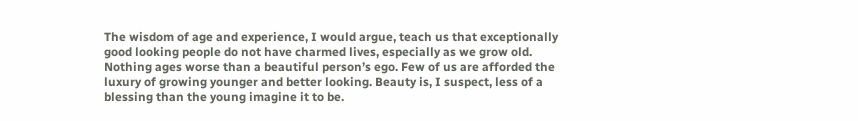The wisdom of age and experience, I would argue, teach us that exceptionally good looking people do not have charmed lives, especially as we grow old. Nothing ages worse than a beautiful person’s ego. Few of us are afforded the luxury of growing younger and better looking. Beauty is, I suspect, less of a blessing than the young imagine it to be.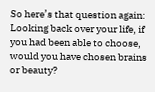So here’s that question again: Looking back over your life, if you had been able to choose, would you have chosen brains or beauty?